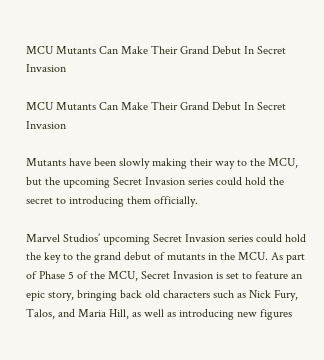MCU Mutants Can Make Their Grand Debut In Secret Invasion

MCU Mutants Can Make Their Grand Debut In Secret Invasion

Mutants have been slowly making their way to the MCU, but the upcoming Secret Invasion series could hold the secret to introducing them officially.

Marvel Studios’ upcoming Secret Invasion series could hold the key to the grand debut of mutants in the MCU. As part of Phase 5 of the MCU, Secret Invasion is set to feature an epic story, bringing back old characters such as Nick Fury, Talos, and Maria Hill, as well as introducing new figures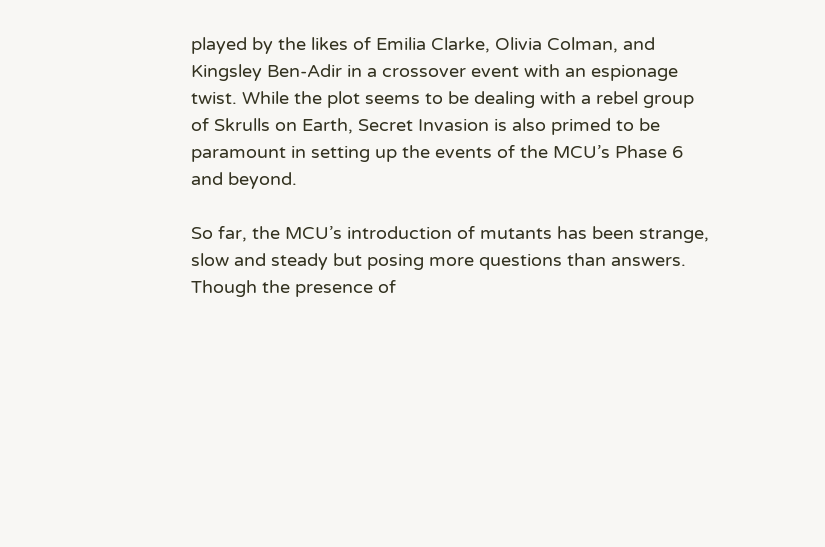played by the likes of Emilia Clarke, Olivia Colman, and Kingsley Ben-Adir in a crossover event with an espionage twist. While the plot seems to be dealing with a rebel group of Skrulls on Earth, Secret Invasion is also primed to be paramount in setting up the events of the MCU’s Phase 6 and beyond.

So far, the MCU’s introduction of mutants has been strange, slow and steady but posing more questions than answers. Though the presence of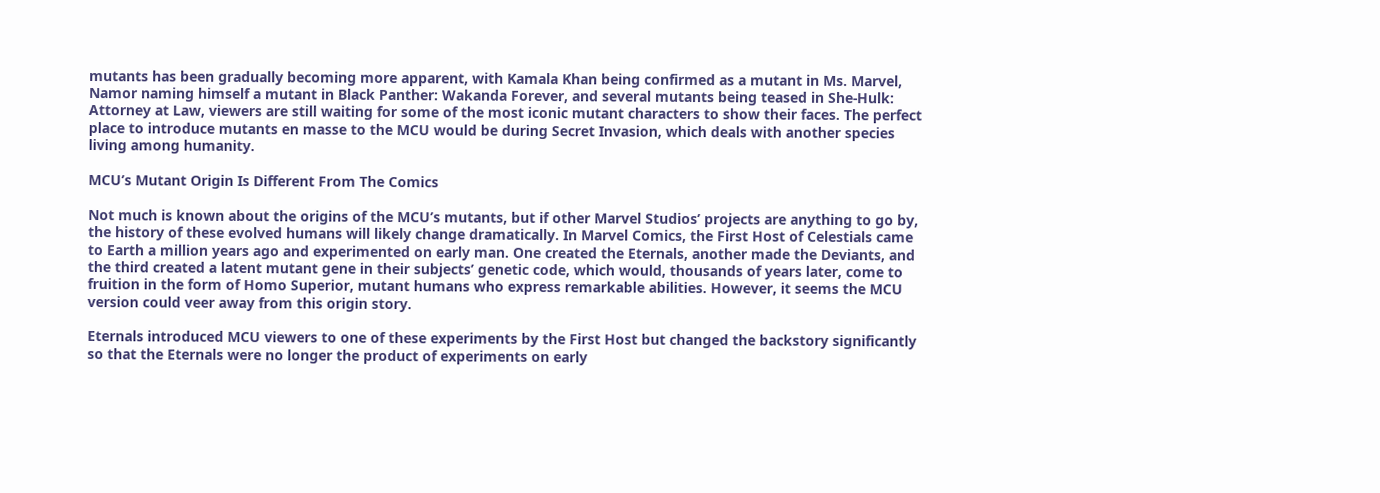mutants has been gradually becoming more apparent, with Kamala Khan being confirmed as a mutant in Ms. Marvel, Namor naming himself a mutant in Black Panther: Wakanda Forever, and several mutants being teased in She-Hulk: Attorney at Law, viewers are still waiting for some of the most iconic mutant characters to show their faces. The perfect place to introduce mutants en masse to the MCU would be during Secret Invasion, which deals with another species living among humanity.

MCU’s Mutant Origin Is Different From The Comics

Not much is known about the origins of the MCU’s mutants, but if other Marvel Studios’ projects are anything to go by, the history of these evolved humans will likely change dramatically. In Marvel Comics, the First Host of Celestials came to Earth a million years ago and experimented on early man. One created the Eternals, another made the Deviants, and the third created a latent mutant gene in their subjects’ genetic code, which would, thousands of years later, come to fruition in the form of Homo Superior, mutant humans who express remarkable abilities. However, it seems the MCU version could veer away from this origin story.

Eternals introduced MCU viewers to one of these experiments by the First Host but changed the backstory significantly so that the Eternals were no longer the product of experiments on early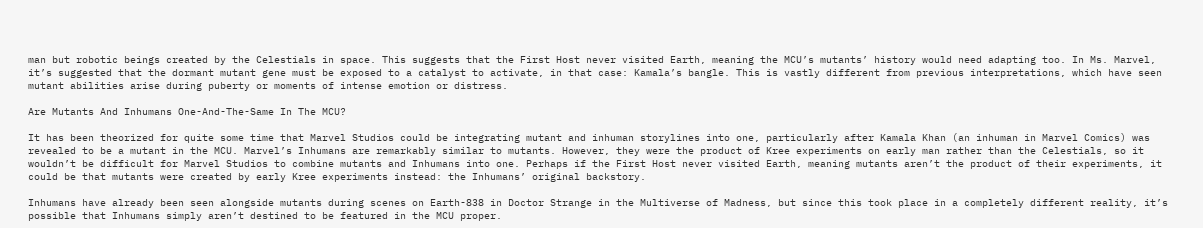man but robotic beings created by the Celestials in space. This suggests that the First Host never visited Earth, meaning the MCU’s mutants’ history would need adapting too. In Ms. Marvel, it’s suggested that the dormant mutant gene must be exposed to a catalyst to activate, in that case: Kamala’s bangle. This is vastly different from previous interpretations, which have seen mutant abilities arise during puberty or moments of intense emotion or distress.

Are Mutants And Inhumans One-And-The-Same In The MCU?

It has been theorized for quite some time that Marvel Studios could be integrating mutant and inhuman storylines into one, particularly after Kamala Khan (an inhuman in Marvel Comics) was revealed to be a mutant in the MCU. Marvel’s Inhumans are remarkably similar to mutants. However, they were the product of Kree experiments on early man rather than the Celestials, so it wouldn’t be difficult for Marvel Studios to combine mutants and Inhumans into one. Perhaps if the First Host never visited Earth, meaning mutants aren’t the product of their experiments, it could be that mutants were created by early Kree experiments instead: the Inhumans’ original backstory.

Inhumans have already been seen alongside mutants during scenes on Earth-838 in Doctor Strange in the Multiverse of Madness, but since this took place in a completely different reality, it’s possible that Inhumans simply aren’t destined to be featured in the MCU proper.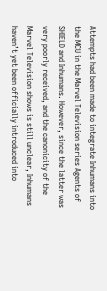Attempts had been made to integrate Inhumans into the MCU in the Marvel Television series Agents of SHIELD and Inhumans. However, since the latter was very poorly received, and the canonicity of the Marvel Television shows is still unclear, Inhumans haven’t yet been officially introduced into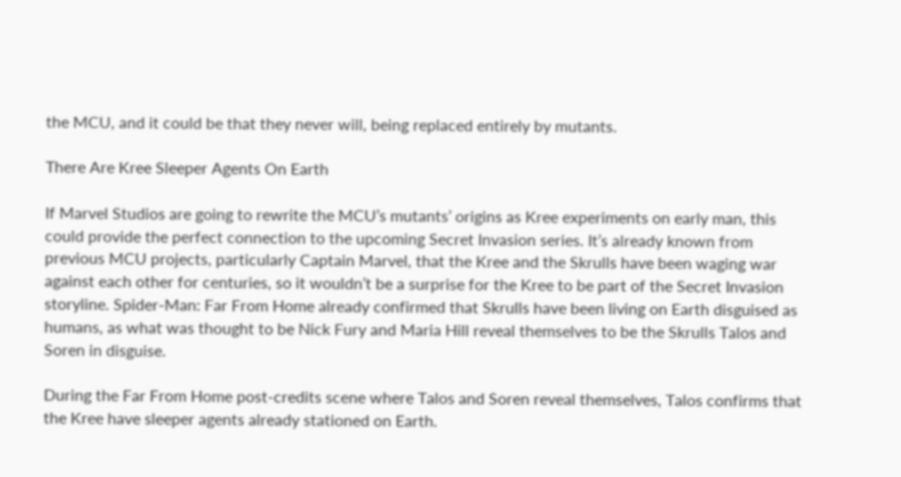the MCU, and it could be that they never will, being replaced entirely by mutants.

There Are Kree Sleeper Agents On Earth

If Marvel Studios are going to rewrite the MCU’s mutants’ origins as Kree experiments on early man, this could provide the perfect connection to the upcoming Secret Invasion series. It’s already known from previous MCU projects, particularly Captain Marvel, that the Kree and the Skrulls have been waging war against each other for centuries, so it wouldn’t be a surprise for the Kree to be part of the Secret Invasion storyline. Spider-Man: Far From Home already confirmed that Skrulls have been living on Earth disguised as humans, as what was thought to be Nick Fury and Maria Hill reveal themselves to be the Skrulls Talos and Soren in disguise.

During the Far From Home post-credits scene where Talos and Soren reveal themselves, Talos confirms that the Kree have sleeper agents already stationed on Earth.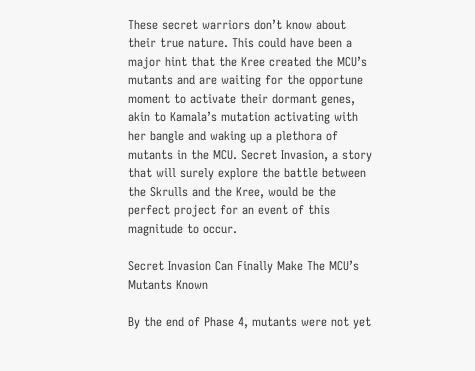These secret warriors don’t know about their true nature. This could have been a major hint that the Kree created the MCU’s mutants and are waiting for the opportune moment to activate their dormant genes, akin to Kamala’s mutation activating with her bangle and waking up a plethora of mutants in the MCU. Secret Invasion, a story that will surely explore the battle between the Skrulls and the Kree, would be the perfect project for an event of this magnitude to occur.

Secret Invasion Can Finally Make The MCU’s Mutants Known

By the end of Phase 4, mutants were not yet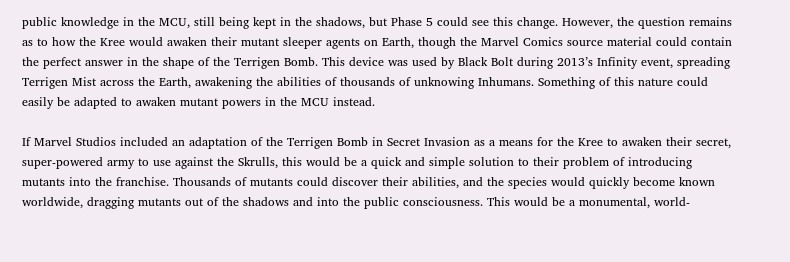public knowledge in the MCU, still being kept in the shadows, but Phase 5 could see this change. However, the question remains as to how the Kree would awaken their mutant sleeper agents on Earth, though the Marvel Comics source material could contain the perfect answer in the shape of the Terrigen Bomb. This device was used by Black Bolt during 2013’s Infinity event, spreading Terrigen Mist across the Earth, awakening the abilities of thousands of unknowing Inhumans. Something of this nature could easily be adapted to awaken mutant powers in the MCU instead.

If Marvel Studios included an adaptation of the Terrigen Bomb in Secret Invasion as a means for the Kree to awaken their secret, super-powered army to use against the Skrulls, this would be a quick and simple solution to their problem of introducing mutants into the franchise. Thousands of mutants could discover their abilities, and the species would quickly become known worldwide, dragging mutants out of the shadows and into the public consciousness. This would be a monumental, world-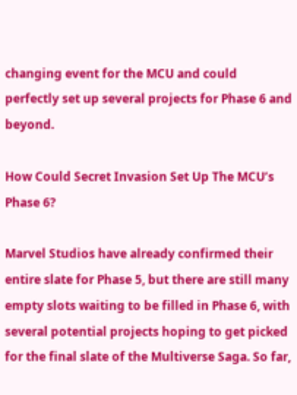changing event for the MCU and could perfectly set up several projects for Phase 6 and beyond.

How Could Secret Invasion Set Up The MCU’s Phase 6?

Marvel Studios have already confirmed their entire slate for Phase 5, but there are still many empty slots waiting to be filled in Phase 6, with several potential projects hoping to get picked for the final slate of the Multiverse Saga. So far,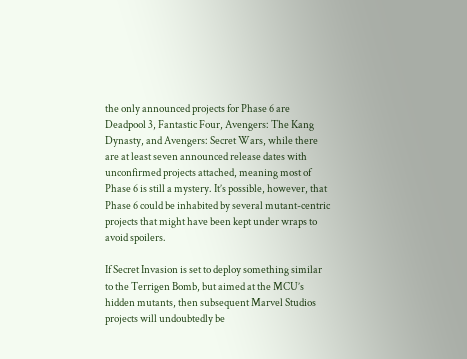the only announced projects for Phase 6 are Deadpool 3, Fantastic Four, Avengers: The Kang Dynasty, and Avengers: Secret Wars, while there are at least seven announced release dates with unconfirmed projects attached, meaning most of Phase 6 is still a mystery. It’s possible, however, that Phase 6 could be inhabited by several mutant-centric projects that might have been kept under wraps to avoid spoilers.

If Secret Invasion is set to deploy something similar to the Terrigen Bomb, but aimed at the MCU’s hidden mutants, then subsequent Marvel Studios projects will undoubtedly be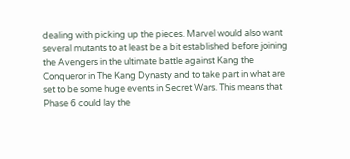dealing with picking up the pieces. Marvel would also want several mutants to at least be a bit established before joining the Avengers in the ultimate battle against Kang the Conqueror in The Kang Dynasty and to take part in what are set to be some huge events in Secret Wars. This means that Phase 6 could lay the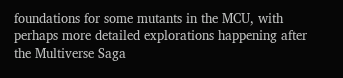foundations for some mutants in the MCU, with perhaps more detailed explorations happening after the Multiverse Saga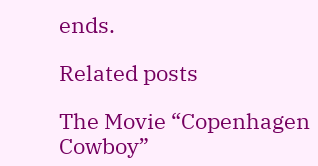ends.

Related posts

The Movie “Copenhagen Cowboy”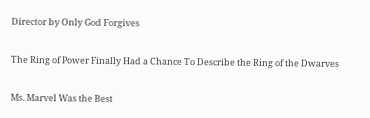Director by Only God Forgives


The Ring of Power Finally Had a Chance To Describe the Ring of the Dwarves


Ms. Marvel Was the Best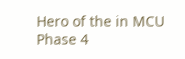Hero of the in MCU Phase 4